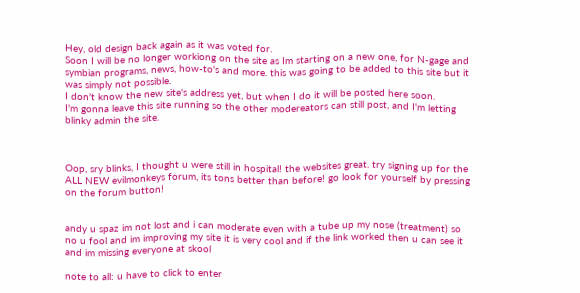Hey, old design back again as it was voted for.
Soon I will be no longer workiong on the site as Im starting on a new one, for N-gage and symbian programs, news, how-to's and more. this was going to be added to this site but it was simply not possible.
I don't know the new site's address yet, but when I do it will be posted here soon.
I'm gonna leave this site running so the other modereators can still post, and I'm letting blinky admin the site.



Oop, sry blinks, I thought u were still in hospital! the websites great. try signing up for the ALL NEW evilmonkeys forum, its tons better than before! go look for yourself by pressing on the forum button!


andy u spaz im not lost and i can moderate even with a tube up my nose (treatment) so no u fool and im improving my site it is very cool and if the link worked then u can see it and im missing everyone at skool

note to all: u have to click to enter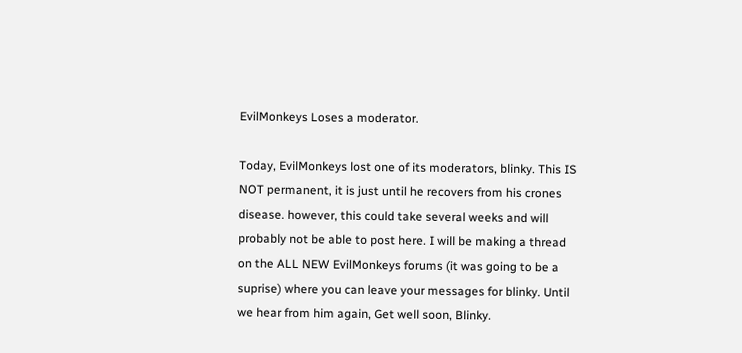EvilMonkeys Loses a moderator.

Today, EvilMonkeys lost one of its moderators, blinky. This IS NOT permanent, it is just until he recovers from his crones disease. however, this could take several weeks and will probably not be able to post here. I will be making a thread on the ALL NEW EvilMonkeys forums (it was going to be a suprise) where you can leave your messages for blinky. Until we hear from him again, Get well soon, Blinky.